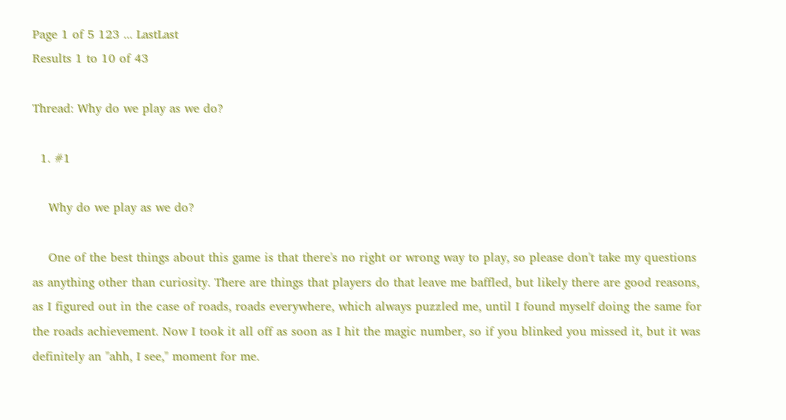Page 1 of 5 123 ... LastLast
Results 1 to 10 of 43

Thread: Why do we play as we do?

  1. #1

    Why do we play as we do?

    One of the best things about this game is that there's no right or wrong way to play, so please don't take my questions as anything other than curiosity. There are things that players do that leave me baffled, but likely there are good reasons, as I figured out in the case of roads, roads everywhere, which always puzzled me, until I found myself doing the same for the roads achievement. Now I took it all off as soon as I hit the magic number, so if you blinked you missed it, but it was definitely an "ahh, I see," moment for me.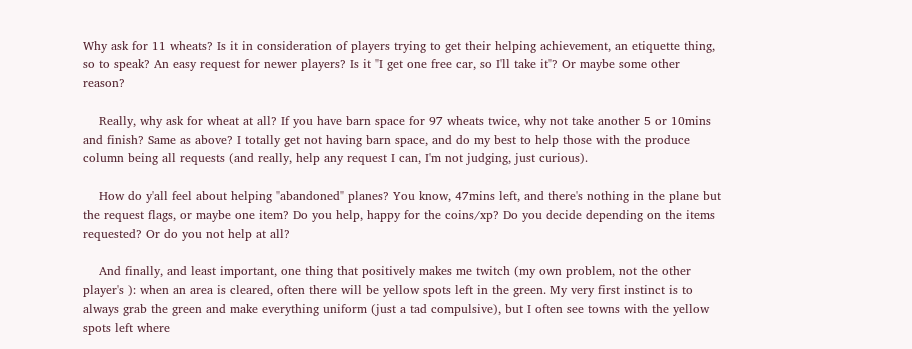Why ask for 11 wheats? Is it in consideration of players trying to get their helping achievement, an etiquette thing, so to speak? An easy request for newer players? Is it "I get one free car, so I'll take it"? Or maybe some other reason?

    Really, why ask for wheat at all? If you have barn space for 97 wheats twice, why not take another 5 or 10mins and finish? Same as above? I totally get not having barn space, and do my best to help those with the produce column being all requests (and really, help any request I can, I'm not judging, just curious).

    How do y'all feel about helping "abandoned" planes? You know, 47mins left, and there's nothing in the plane but the request flags, or maybe one item? Do you help, happy for the coins/xp? Do you decide depending on the items requested? Or do you not help at all?

    And finally, and least important, one thing that positively makes me twitch (my own problem, not the other player's ): when an area is cleared, often there will be yellow spots left in the green. My very first instinct is to always grab the green and make everything uniform (just a tad compulsive), but I often see towns with the yellow spots left where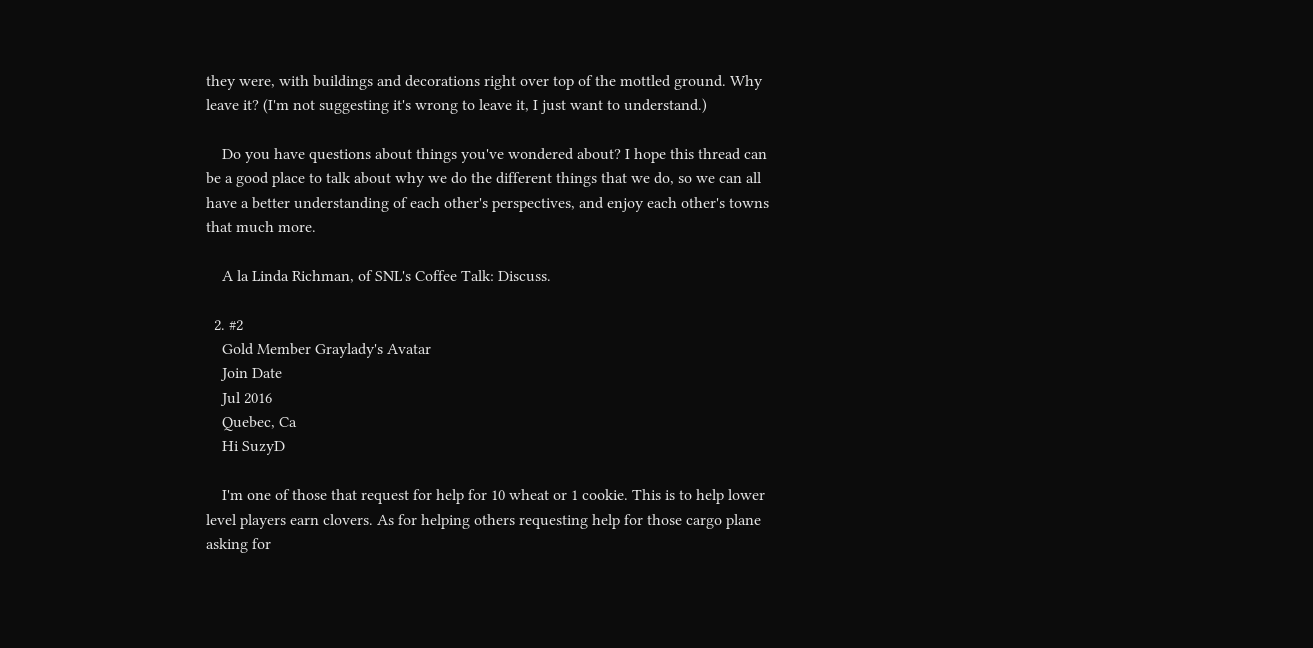they were, with buildings and decorations right over top of the mottled ground. Why leave it? (I'm not suggesting it's wrong to leave it, I just want to understand.)

    Do you have questions about things you've wondered about? I hope this thread can be a good place to talk about why we do the different things that we do, so we can all have a better understanding of each other's perspectives, and enjoy each other's towns that much more.

    A la Linda Richman, of SNL's Coffee Talk: Discuss.

  2. #2
    Gold Member Graylady's Avatar
    Join Date
    Jul 2016
    Quebec, Ca
    Hi SuzyD

    I'm one of those that request for help for 10 wheat or 1 cookie. This is to help lower level players earn clovers. As for helping others requesting help for those cargo plane asking for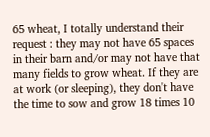65 wheat, I totally understand their request : they may not have 65 spaces in their barn and/or may not have that many fields to grow wheat. If they are at work (or sleeping), they don't have the time to sow and grow 18 times 10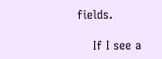fields.

    If I see a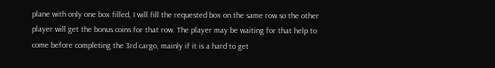plane with only one box filled, I will fill the requested box on the same row so the other player will get the bonus coins for that row. The player may be waiting for that help to come before completing the 3rd cargo, mainly if it is a hard to get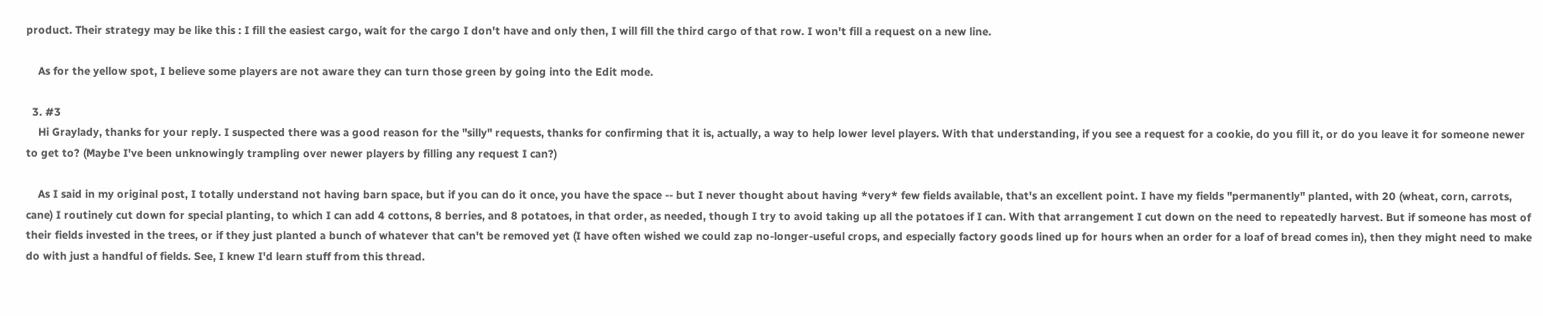product. Their strategy may be like this : I fill the easiest cargo, wait for the cargo I don't have and only then, I will fill the third cargo of that row. I won't fill a request on a new line.

    As for the yellow spot, I believe some players are not aware they can turn those green by going into the Edit mode.

  3. #3
    Hi Graylady, thanks for your reply. I suspected there was a good reason for the "silly" requests, thanks for confirming that it is, actually, a way to help lower level players. With that understanding, if you see a request for a cookie, do you fill it, or do you leave it for someone newer to get to? (Maybe I've been unknowingly trampling over newer players by filling any request I can?)

    As I said in my original post, I totally understand not having barn space, but if you can do it once, you have the space -- but I never thought about having *very* few fields available, that's an excellent point. I have my fields "permanently" planted, with 20 (wheat, corn, carrots, cane) I routinely cut down for special planting, to which I can add 4 cottons, 8 berries, and 8 potatoes, in that order, as needed, though I try to avoid taking up all the potatoes if I can. With that arrangement I cut down on the need to repeatedly harvest. But if someone has most of their fields invested in the trees, or if they just planted a bunch of whatever that can't be removed yet (I have often wished we could zap no-longer-useful crops, and especially factory goods lined up for hours when an order for a loaf of bread comes in), then they might need to make do with just a handful of fields. See, I knew I'd learn stuff from this thread.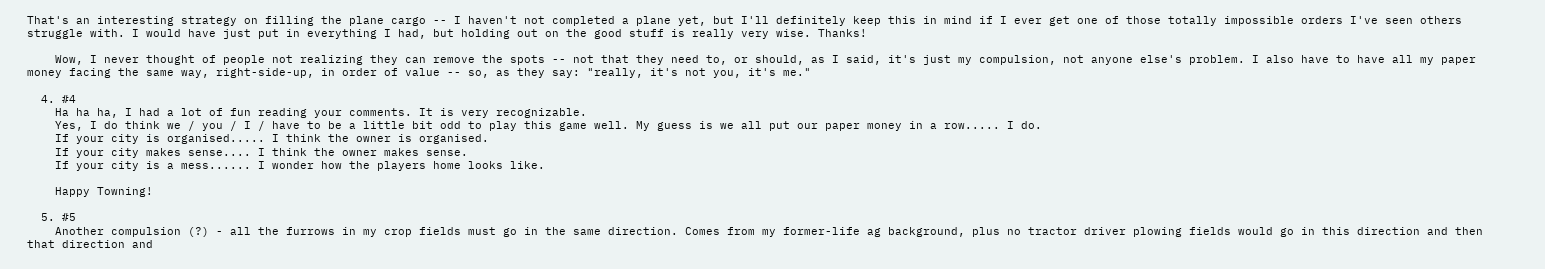That's an interesting strategy on filling the plane cargo -- I haven't not completed a plane yet, but I'll definitely keep this in mind if I ever get one of those totally impossible orders I've seen others struggle with. I would have just put in everything I had, but holding out on the good stuff is really very wise. Thanks!

    Wow, I never thought of people not realizing they can remove the spots -- not that they need to, or should, as I said, it's just my compulsion, not anyone else's problem. I also have to have all my paper money facing the same way, right-side-up, in order of value -- so, as they say: "really, it's not you, it's me."

  4. #4
    Ha ha ha, I had a lot of fun reading your comments. It is very recognizable.
    Yes, I do think we / you / I / have to be a little bit odd to play this game well. My guess is we all put our paper money in a row..... I do.
    If your city is organised..... I think the owner is organised.
    If your city makes sense.... I think the owner makes sense.
    If your city is a mess...... I wonder how the players home looks like.

    Happy Towning!

  5. #5
    Another compulsion (?) - all the furrows in my crop fields must go in the same direction. Comes from my former-life ag background, plus no tractor driver plowing fields would go in this direction and then that direction and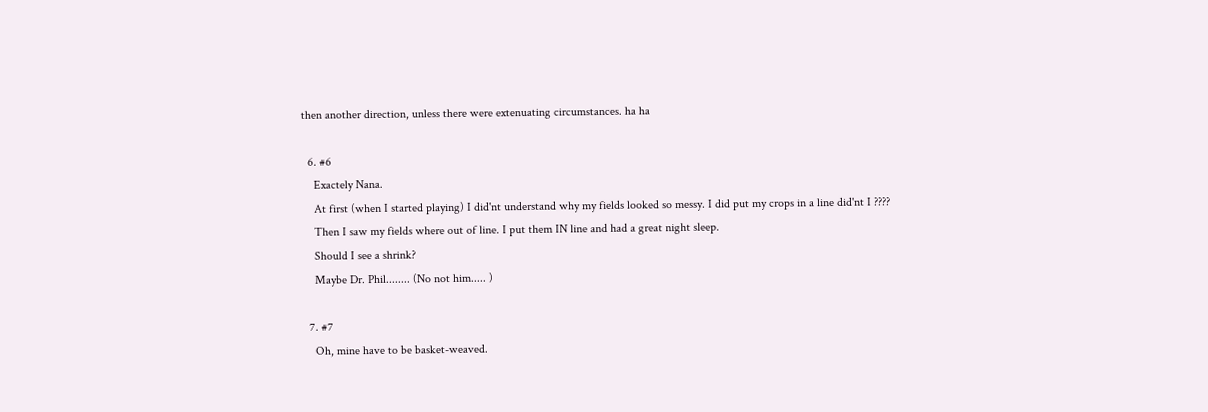then another direction, unless there were extenuating circumstances. ha ha

  6. #6
    Exactely Nana.
    At first (when I started playing) I did'nt understand why my fields looked so messy. I did put my crops in a line did'nt I ????
    Then I saw my fields where out of line. I put them IN line and had a great night sleep.
    Should I see a shrink?
    Maybe Dr. Phil........ (No not him..... )

  7. #7
    Oh, mine have to be basket-weaved.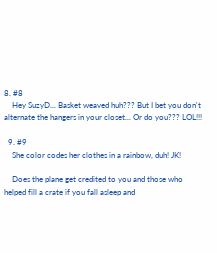8. #8
    Hey SuzyD... Basket weaved huh??? But I bet you don't alternate the hangers in your closet... Or do you??? LOL!!!

  9. #9
    She color codes her clothes in a rainbow, duh! JK!

    Does the plane get credited to you and those who helped fill a crate if you fall asleep and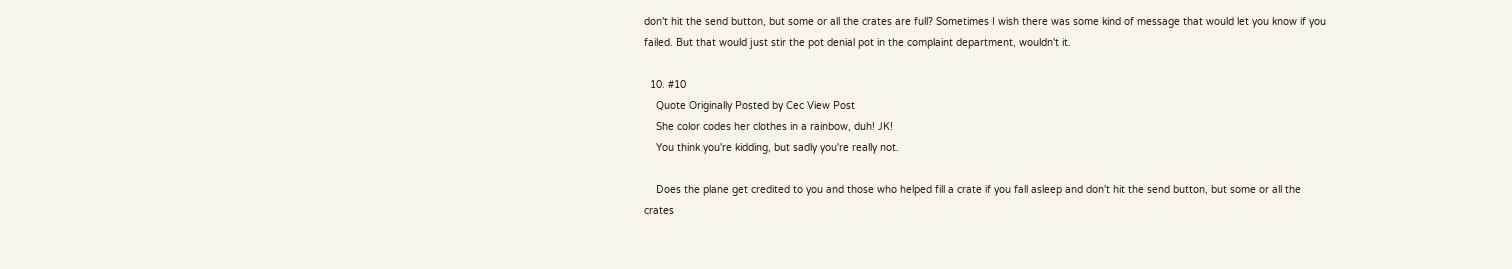don't hit the send button, but some or all the crates are full? Sometimes I wish there was some kind of message that would let you know if you failed. But that would just stir the pot denial pot in the complaint department, wouldn't it.

  10. #10
    Quote Originally Posted by Cec View Post
    She color codes her clothes in a rainbow, duh! JK!
    You think you're kidding, but sadly you're really not.

    Does the plane get credited to you and those who helped fill a crate if you fall asleep and don't hit the send button, but some or all the crates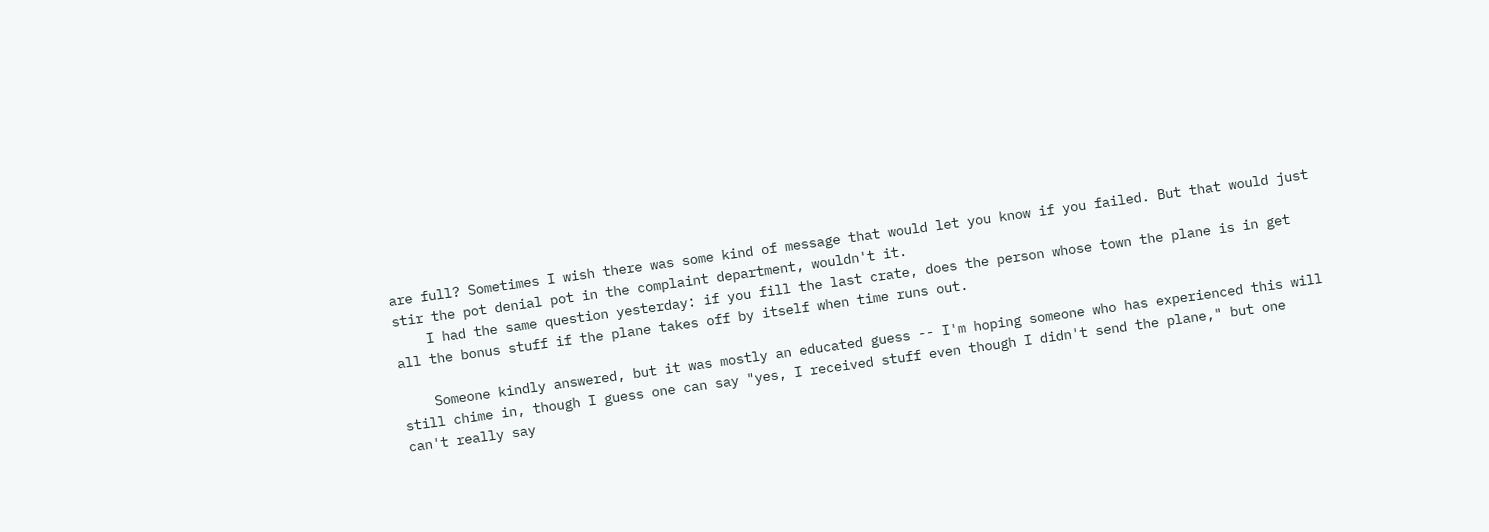are full? Sometimes I wish there was some kind of message that would let you know if you failed. But that would just stir the pot denial pot in the complaint department, wouldn't it.
    I had the same question yesterday: if you fill the last crate, does the person whose town the plane is in get all the bonus stuff if the plane takes off by itself when time runs out.

    Someone kindly answered, but it was mostly an educated guess -- I'm hoping someone who has experienced this will still chime in, though I guess one can say "yes, I received stuff even though I didn't send the plane," but one can't really say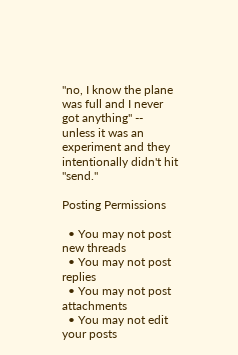"no, I know the plane was full and I never got anything" -- unless it was an experiment and they intentionally didn't hit "send."

Posting Permissions

  • You may not post new threads
  • You may not post replies
  • You may not post attachments
  • You may not edit your posts